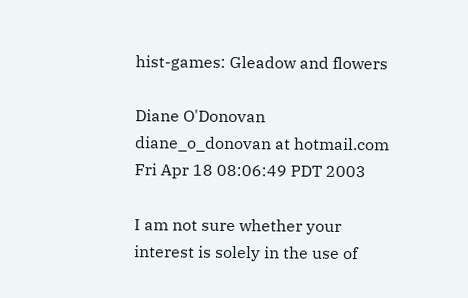hist-games: Gleadow and flowers

Diane O'Donovan diane_o_donovan at hotmail.com
Fri Apr 18 08:06:49 PDT 2003

I am not sure whether your interest is solely in the use of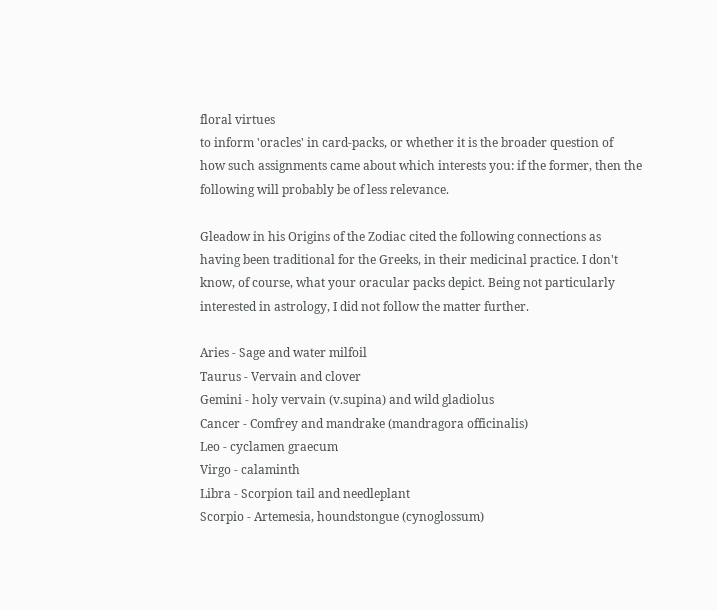floral virtues
to inform 'oracles' in card-packs, or whether it is the broader question of
how such assignments came about which interests you: if the former, then the
following will probably be of less relevance.

Gleadow in his Origins of the Zodiac cited the following connections as
having been traditional for the Greeks, in their medicinal practice. I don't
know, of course, what your oracular packs depict. Being not particularly
interested in astrology, I did not follow the matter further.

Aries - Sage and water milfoil
Taurus - Vervain and clover
Gemini - holy vervain (v.supina) and wild gladiolus
Cancer - Comfrey and mandrake (mandragora officinalis)
Leo - cyclamen graecum
Virgo - calaminth
Libra - Scorpion tail and needleplant
Scorpio - Artemesia, houndstongue (cynoglossum)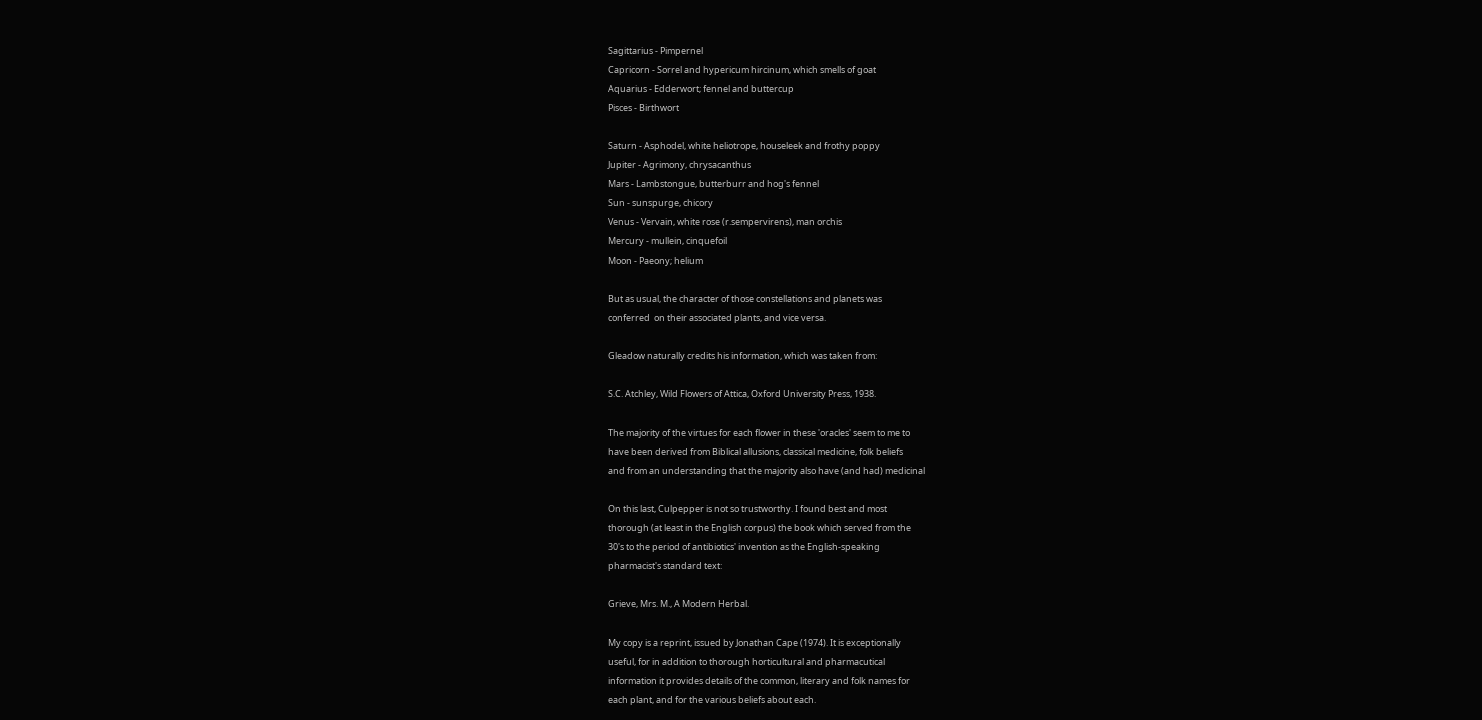Sagittarius - Pimpernel
Capricorn - Sorrel and hypericum hircinum, which smells of goat
Aquarius - Edderwort; fennel and buttercup
Pisces - Birthwort

Saturn - Asphodel, white heliotrope, houseleek and frothy poppy
Jupiter - Agrimony, chrysacanthus
Mars - Lambstongue, butterburr and hog's fennel
Sun - sunspurge, chicory
Venus - Vervain, white rose (r.sempervirens), man orchis
Mercury - mullein, cinquefoil
Moon - Paeony; helium

But as usual, the character of those constellations and planets was
conferred  on their associated plants, and vice versa.

Gleadow naturally credits his information, which was taken from:

S.C. Atchley, Wild Flowers of Attica, Oxford University Press, 1938.

The majority of the virtues for each flower in these 'oracles' seem to me to
have been derived from Biblical allusions, classical medicine, folk beliefs
and from an understanding that the majority also have (and had) medicinal

On this last, Culpepper is not so trustworthy. I found best and most
thorough (at least in the English corpus) the book which served from the
30's to the period of antibiotics' invention as the English-speaking
pharmacist's standard text:

Grieve, Mrs. M., A Modern Herbal.

My copy is a reprint, issued by Jonathan Cape (1974). It is exceptionally
useful, for in addition to thorough horticultural and pharmacutical
information it provides details of the common, literary and folk names for
each plant, and for the various beliefs about each.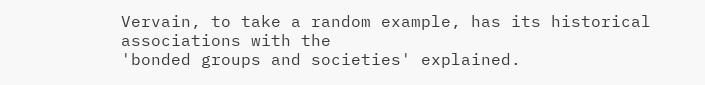Vervain, to take a random example, has its historical associations with the
'bonded groups and societies' explained.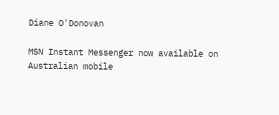Diane O'Donovan

MSN Instant Messenger now available on Australian mobile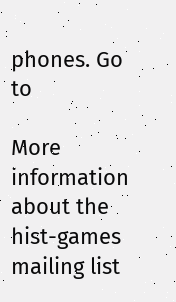phones. Go to

More information about the hist-games mailing list